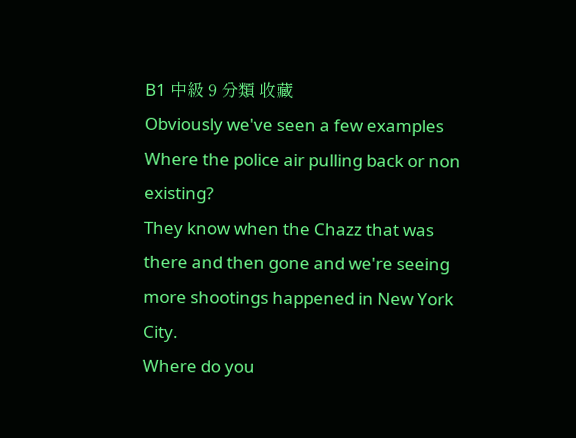B1 中級 9 分類 收藏
Obviously we've seen a few examples Where the police air pulling back or non existing?
They know when the Chazz that was there and then gone and we're seeing more shootings happened in New York City.
Where do you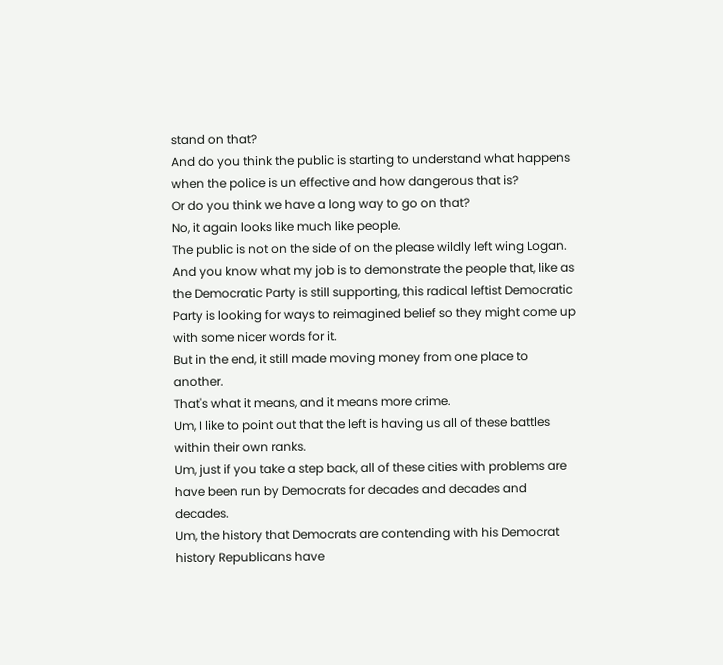stand on that?
And do you think the public is starting to understand what happens when the police is un effective and how dangerous that is?
Or do you think we have a long way to go on that?
No, it again looks like much like people.
The public is not on the side of on the please wildly left wing Logan.
And you know what my job is to demonstrate the people that, like as the Democratic Party is still supporting, this radical leftist Democratic Party is looking for ways to reimagined belief so they might come up with some nicer words for it.
But in the end, it still made moving money from one place to another.
That's what it means, and it means more crime.
Um, I like to point out that the left is having us all of these battles within their own ranks.
Um, just if you take a step back, all of these cities with problems are have been run by Democrats for decades and decades and decades.
Um, the history that Democrats are contending with his Democrat history Republicans have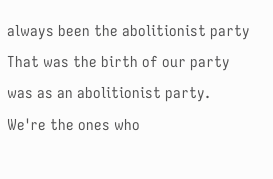always been the abolitionist party That was the birth of our party was as an abolitionist party.
We're the ones who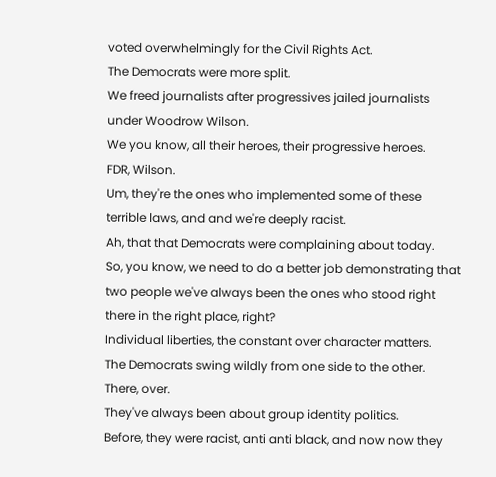voted overwhelmingly for the Civil Rights Act.
The Democrats were more split.
We freed journalists after progressives jailed journalists under Woodrow Wilson.
We you know, all their heroes, their progressive heroes.
FDR, Wilson.
Um, they're the ones who implemented some of these terrible laws, and and we're deeply racist.
Ah, that that Democrats were complaining about today.
So, you know, we need to do a better job demonstrating that two people we've always been the ones who stood right there in the right place, right?
Individual liberties, the constant over character matters.
The Democrats swing wildly from one side to the other.
There, over.
They've always been about group identity politics.
Before, they were racist, anti anti black, and now now they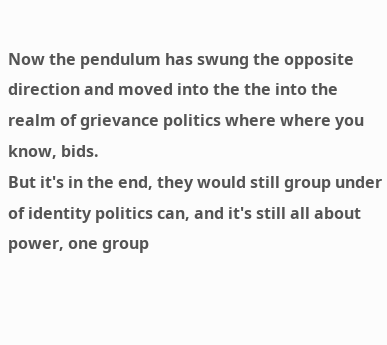Now the pendulum has swung the opposite direction and moved into the the into the realm of grievance politics where where you know, bids.
But it's in the end, they would still group under of identity politics can, and it's still all about power, one group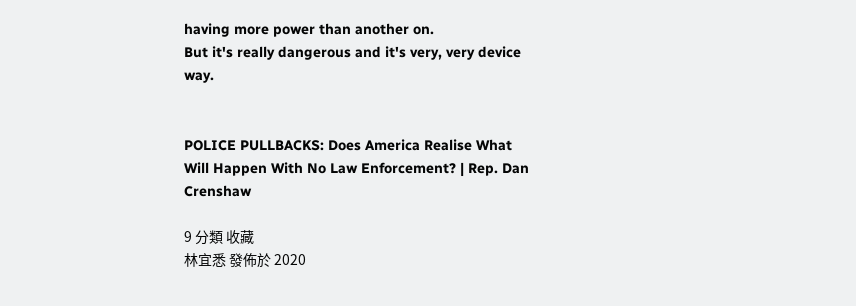having more power than another on.
But it's really dangerous and it's very, very device way.


POLICE PULLBACKS: Does America Realise What Will Happen With No Law Enforcement? | Rep. Dan Crenshaw

9 分類 收藏
林宜悉 發佈於 2020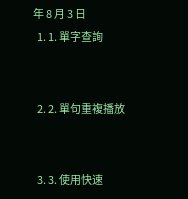年 8 月 3 日
  1. 1. 單字查詢


  2. 2. 單句重複播放


  3. 3. 使用快速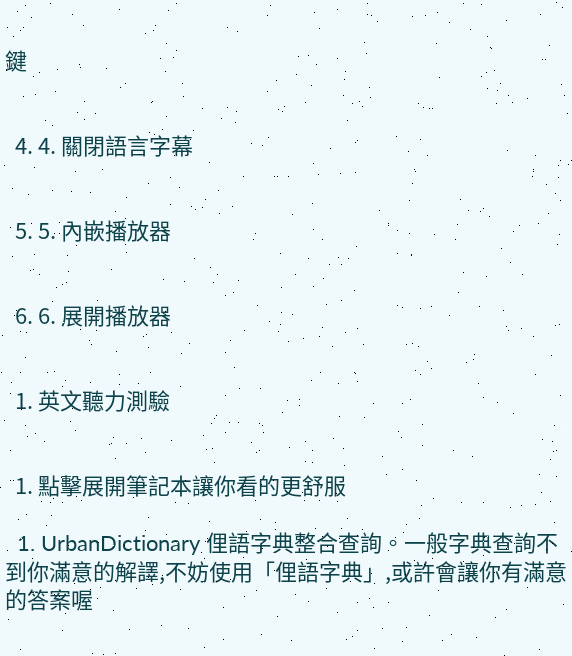鍵


  4. 4. 關閉語言字幕


  5. 5. 內嵌播放器


  6. 6. 展開播放器


  1. 英文聽力測驗


  1. 點擊展開筆記本讓你看的更舒服

  1. UrbanDictionary 俚語字典整合查詢。一般字典查詢不到你滿意的解譯,不妨使用「俚語字典」,或許會讓你有滿意的答案喔